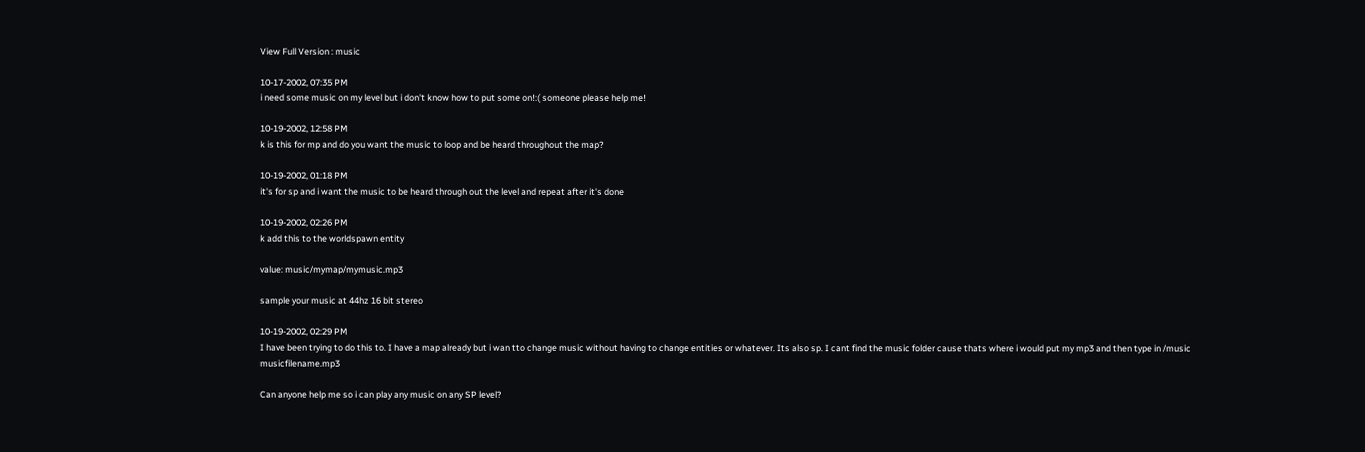View Full Version : music

10-17-2002, 07:35 PM
i need some music on my level but i don't know how to put some on!:( someone please help me!

10-19-2002, 12:58 PM
k is this for mp and do you want the music to loop and be heard throughout the map?

10-19-2002, 01:18 PM
it's for sp and i want the music to be heard through out the level and repeat after it's done

10-19-2002, 02:26 PM
k add this to the worldspawn entity

value: music/mymap/mymusic.mp3

sample your music at 44hz 16 bit stereo

10-19-2002, 02:29 PM
I have been trying to do this to. I have a map already but i wan tto change music without having to change entities or whatever. Its also sp. I cant find the music folder cause thats where i would put my mp3 and then type in /music musicfilename.mp3

Can anyone help me so i can play any music on any SP level?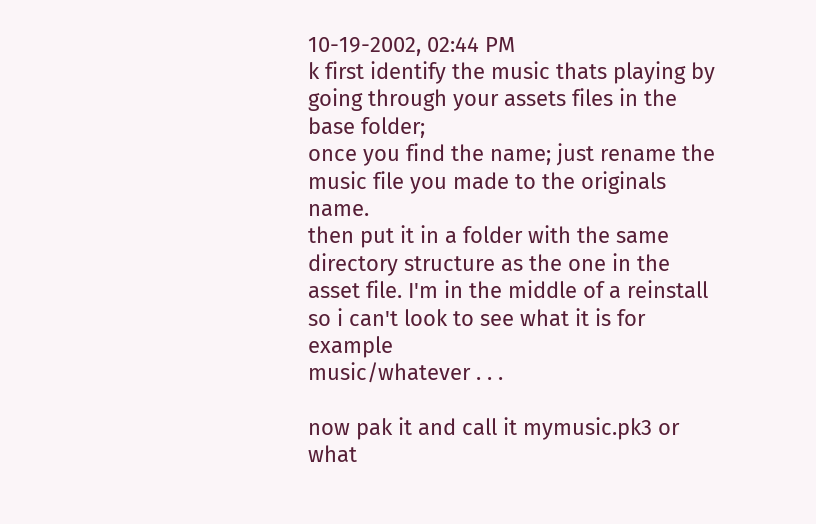10-19-2002, 02:44 PM
k first identify the music thats playing by going through your assets files in the base folder;
once you find the name; just rename the music file you made to the originals name.
then put it in a folder with the same directory structure as the one in the asset file. I'm in the middle of a reinstall so i can't look to see what it is for example
music/whatever . . .

now pak it and call it mymusic.pk3 or what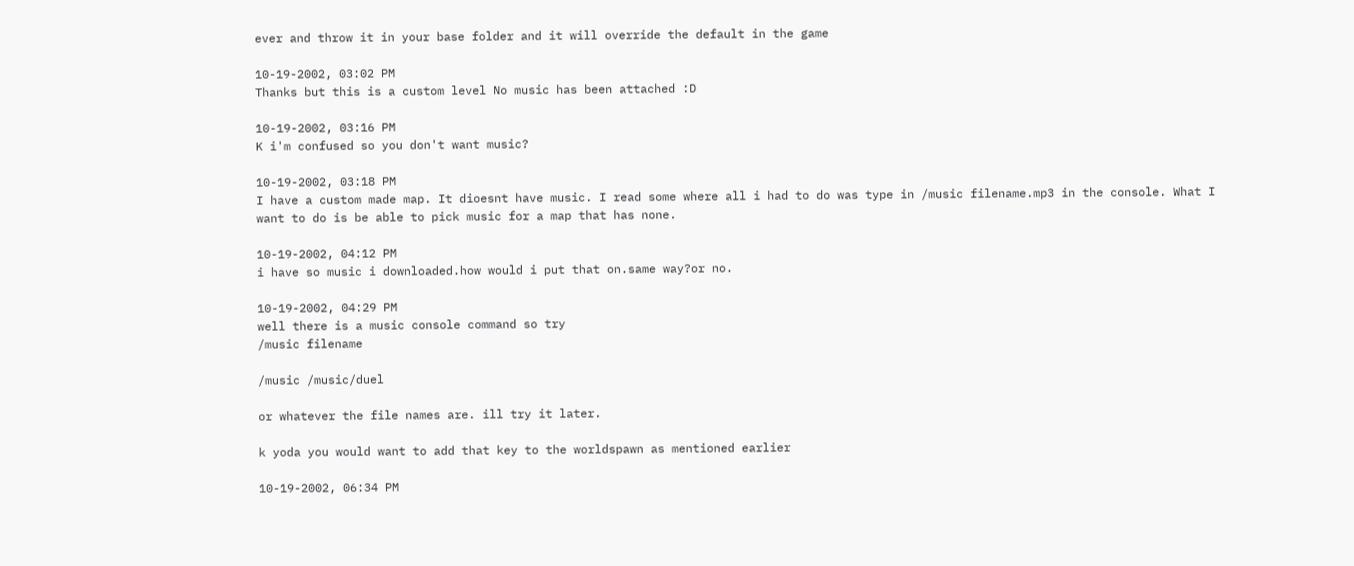ever and throw it in your base folder and it will override the default in the game

10-19-2002, 03:02 PM
Thanks but this is a custom level No music has been attached :D

10-19-2002, 03:16 PM
K i'm confused so you don't want music?

10-19-2002, 03:18 PM
I have a custom made map. It dioesnt have music. I read some where all i had to do was type in /music filename.mp3 in the console. What I want to do is be able to pick music for a map that has none.

10-19-2002, 04:12 PM
i have so music i downloaded.how would i put that on.same way?or no.

10-19-2002, 04:29 PM
well there is a music console command so try
/music filename

/music /music/duel

or whatever the file names are. ill try it later.

k yoda you would want to add that key to the worldspawn as mentioned earlier

10-19-2002, 06:34 PM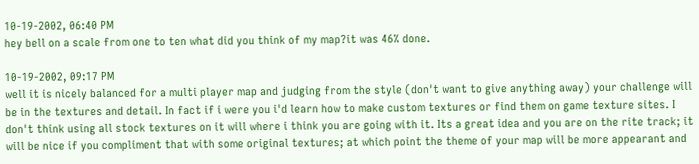10-19-2002, 06:40 PM
hey bell on a scale from one to ten what did you think of my map?it was 46% done.

10-19-2002, 09:17 PM
well it is nicely balanced for a multi player map and judging from the style (don't want to give anything away) your challenge will be in the textures and detail. In fact if i were you i'd learn how to make custom textures or find them on game texture sites. I don't think using all stock textures on it will where i think you are going with it. Its a great idea and you are on the rite track; it will be nice if you compliment that with some original textures; at which point the theme of your map will be more appearant and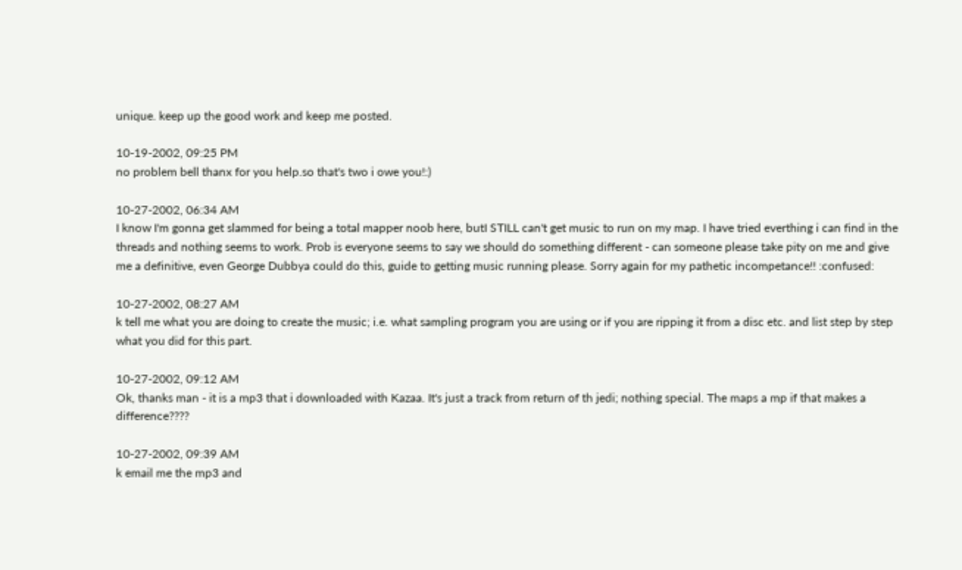unique. keep up the good work and keep me posted.

10-19-2002, 09:25 PM
no problem bell thanx for you help.so that's two i owe you!:)

10-27-2002, 06:34 AM
I know I'm gonna get slammed for being a total mapper noob here, butI STILL can't get music to run on my map. I have tried everthing i can find in the threads and nothing seems to work. Prob is everyone seems to say we should do something different - can someone please take pity on me and give me a definitive, even George Dubbya could do this, guide to getting music running please. Sorry again for my pathetic incompetance!! :confused:

10-27-2002, 08:27 AM
k tell me what you are doing to create the music; i.e. what sampling program you are using or if you are ripping it from a disc etc. and list step by step what you did for this part.

10-27-2002, 09:12 AM
Ok, thanks man - it is a mp3 that i downloaded with Kazaa. It's just a track from return of th jedi; nothing special. The maps a mp if that makes a difference????

10-27-2002, 09:39 AM
k email me the mp3 and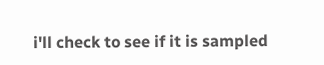i'll check to see if it is sampled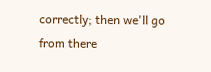correctly; then we'll go from there